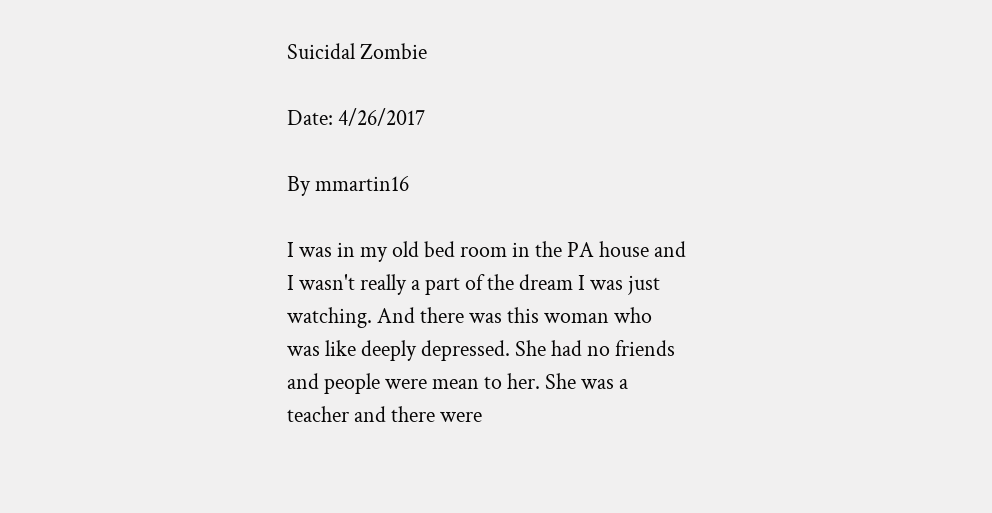Suicidal Zombie

Date: 4/26/2017

By mmartin16

I was in my old bed room in the PA house and I wasn't really a part of the dream I was just watching. And there was this woman who was like deeply depressed. She had no friends and people were mean to her. She was a teacher and there were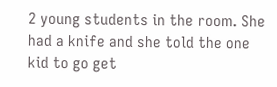2 young students in the room. She had a knife and she told the one kid to go get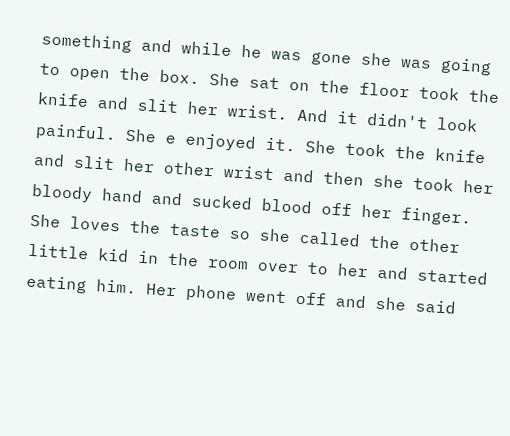something and while he was gone she was going to open the box. She sat on the floor took the knife and slit her wrist. And it didn't look painful. She e enjoyed it. She took the knife and slit her other wrist and then she took her bloody hand and sucked blood off her finger. She loves the taste so she called the other little kid in the room over to her and started eating him. Her phone went off and she said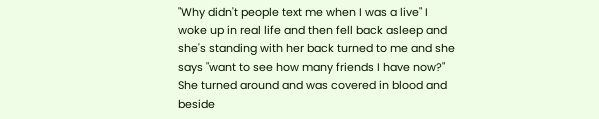"Why didn't people text me when I was a live" I woke up in real life and then fell back asleep and she's standing with her back turned to me and she says "want to see how many friends I have now?" She turned around and was covered in blood and beside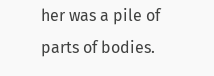her was a pile of parts of bodies.